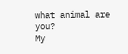what animal are you?
My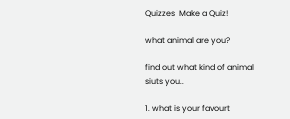Quizzes  Make a Quiz!

what animal are you?

find out what kind of animal siuts you..

1. what is your favourt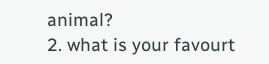animal?
2. what is your favourt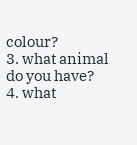colour?
3. what animal do you have?
4. what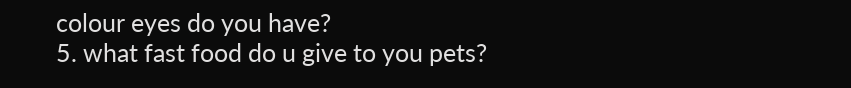colour eyes do you have?
5. what fast food do u give to you pets?